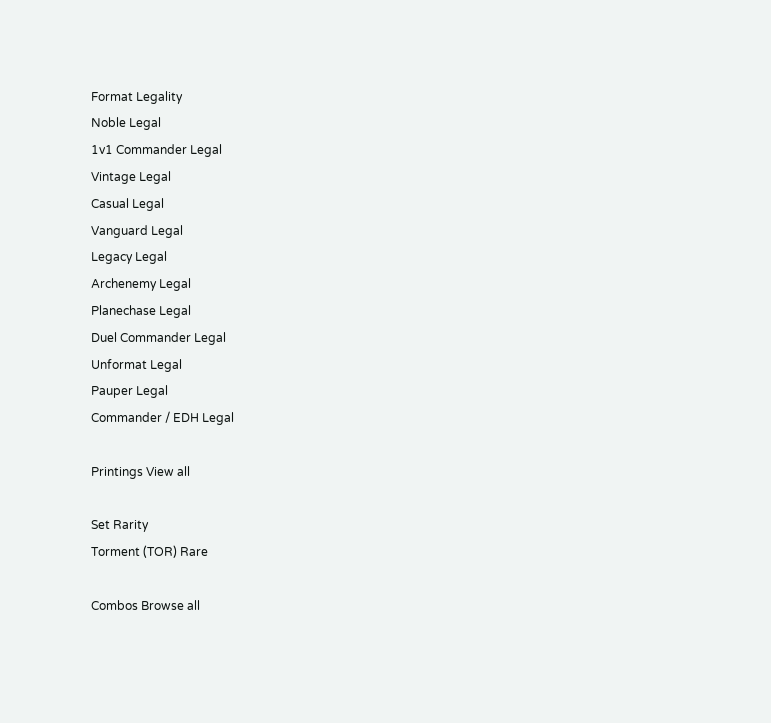Format Legality
Noble Legal
1v1 Commander Legal
Vintage Legal
Casual Legal
Vanguard Legal
Legacy Legal
Archenemy Legal
Planechase Legal
Duel Commander Legal
Unformat Legal
Pauper Legal
Commander / EDH Legal

Printings View all

Set Rarity
Torment (TOR) Rare

Combos Browse all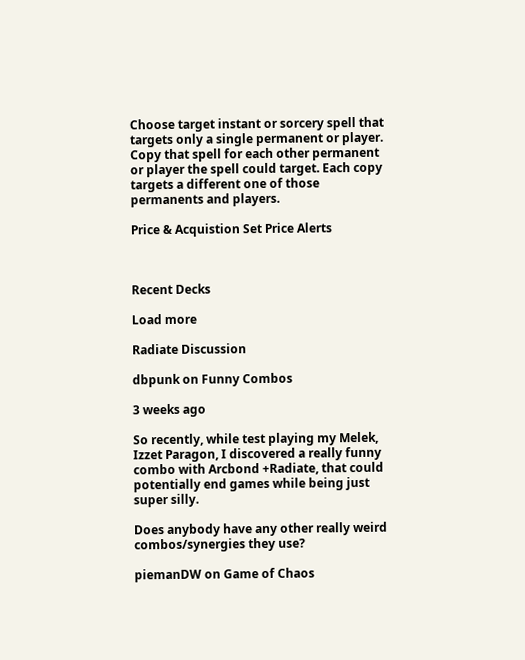Choose target instant or sorcery spell that targets only a single permanent or player. Copy that spell for each other permanent or player the spell could target. Each copy targets a different one of those permanents and players.

Price & Acquistion Set Price Alerts



Recent Decks

Load more

Radiate Discussion

dbpunk on Funny Combos

3 weeks ago

So recently, while test playing my Melek, Izzet Paragon, I discovered a really funny combo with Arcbond +Radiate, that could potentially end games while being just super silly.

Does anybody have any other really weird combos/synergies they use?

piemanDW on Game of Chaos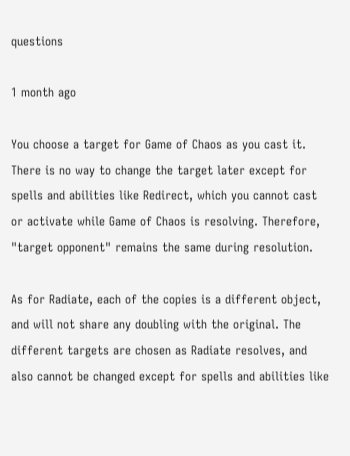questions

1 month ago

You choose a target for Game of Chaos as you cast it. There is no way to change the target later except for spells and abilities like Redirect, which you cannot cast or activate while Game of Chaos is resolving. Therefore, "target opponent" remains the same during resolution.

As for Radiate, each of the copies is a different object, and will not share any doubling with the original. The different targets are chosen as Radiate resolves, and also cannot be changed except for spells and abilities like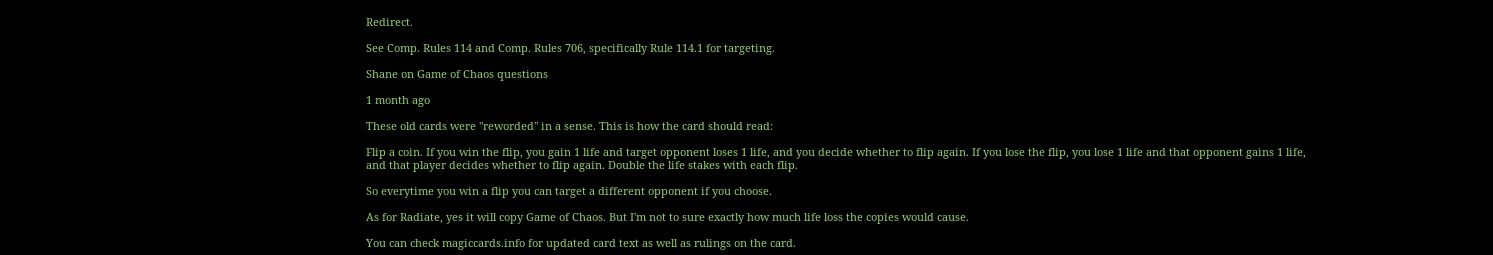Redirect.

See Comp. Rules 114 and Comp. Rules 706, specifically Rule 114.1 for targeting.

Shane on Game of Chaos questions

1 month ago

These old cards were "reworded" in a sense. This is how the card should read:

Flip a coin. If you win the flip, you gain 1 life and target opponent loses 1 life, and you decide whether to flip again. If you lose the flip, you lose 1 life and that opponent gains 1 life, and that player decides whether to flip again. Double the life stakes with each flip.

So everytime you win a flip you can target a different opponent if you choose.

As for Radiate, yes it will copy Game of Chaos. But I'm not to sure exactly how much life loss the copies would cause.

You can check magiccards.info for updated card text as well as rulings on the card.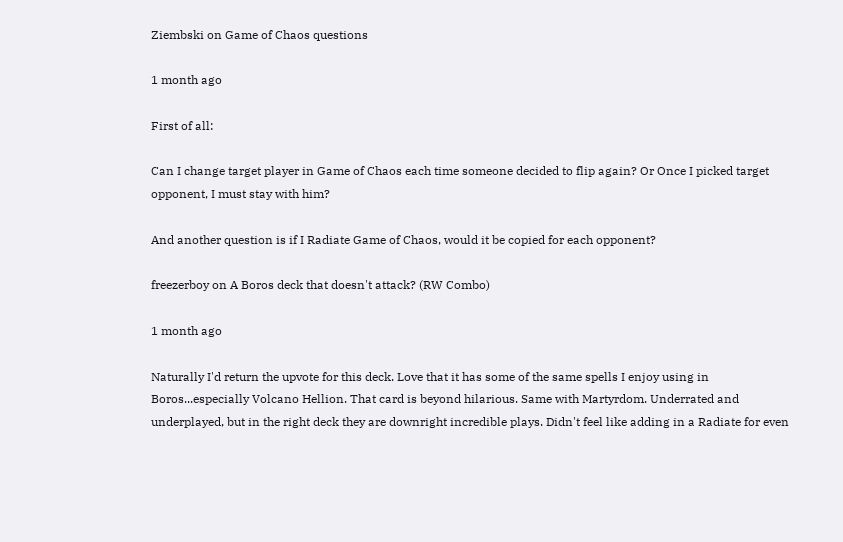Ziembski on Game of Chaos questions

1 month ago

First of all:

Can I change target player in Game of Chaos each time someone decided to flip again? Or Once I picked target opponent, I must stay with him?

And another question is if I Radiate Game of Chaos, would it be copied for each opponent?

freezerboy on A Boros deck that doesn't attack? (RW Combo)

1 month ago

Naturally I'd return the upvote for this deck. Love that it has some of the same spells I enjoy using in Boros...especially Volcano Hellion. That card is beyond hilarious. Same with Martyrdom. Underrated and underplayed, but in the right deck they are downright incredible plays. Didn't feel like adding in a Radiate for even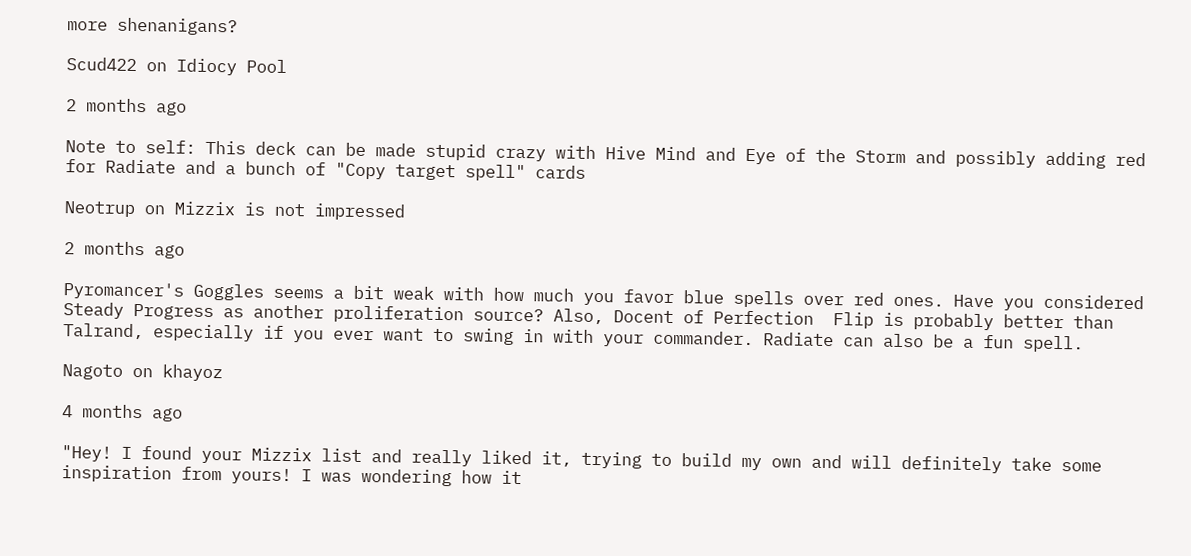more shenanigans?

Scud422 on Idiocy Pool

2 months ago

Note to self: This deck can be made stupid crazy with Hive Mind and Eye of the Storm and possibly adding red for Radiate and a bunch of "Copy target spell" cards

Neotrup on Mizzix is not impressed

2 months ago

Pyromancer's Goggles seems a bit weak with how much you favor blue spells over red ones. Have you considered Steady Progress as another proliferation source? Also, Docent of Perfection  Flip is probably better than Talrand, especially if you ever want to swing in with your commander. Radiate can also be a fun spell.

Nagoto on khayoz

4 months ago

"Hey! I found your Mizzix list and really liked it, trying to build my own and will definitely take some inspiration from yours! I was wondering how it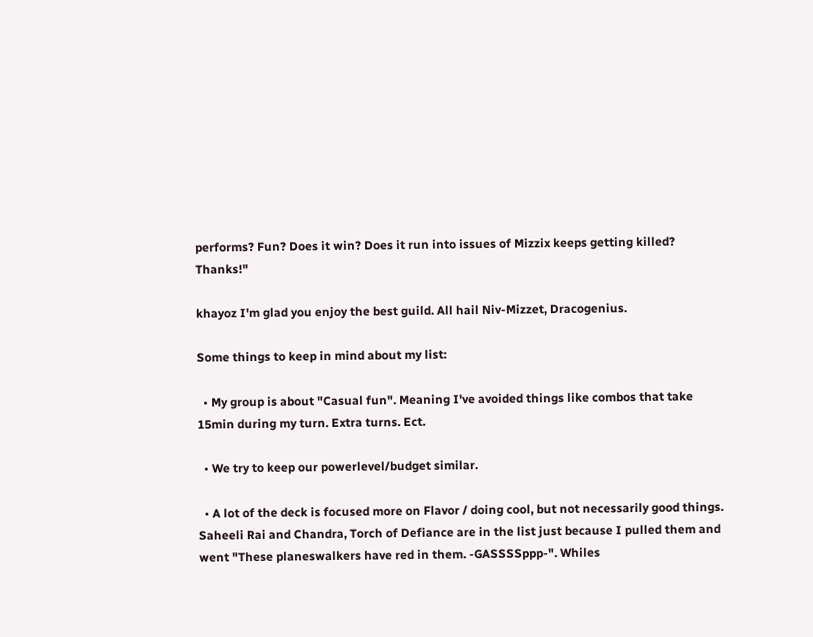performs? Fun? Does it win? Does it run into issues of Mizzix keeps getting killed? Thanks!"

khayoz I'm glad you enjoy the best guild. All hail Niv-Mizzet, Dracogenius.

Some things to keep in mind about my list:

  • My group is about "Casual fun". Meaning I've avoided things like combos that take 15min during my turn. Extra turns. Ect.

  • We try to keep our powerlevel/budget similar.

  • A lot of the deck is focused more on Flavor / doing cool, but not necessarily good things. Saheeli Rai and Chandra, Torch of Defiance are in the list just because I pulled them and went "These planeswalkers have red in them. -GASSSSppp-". Whiles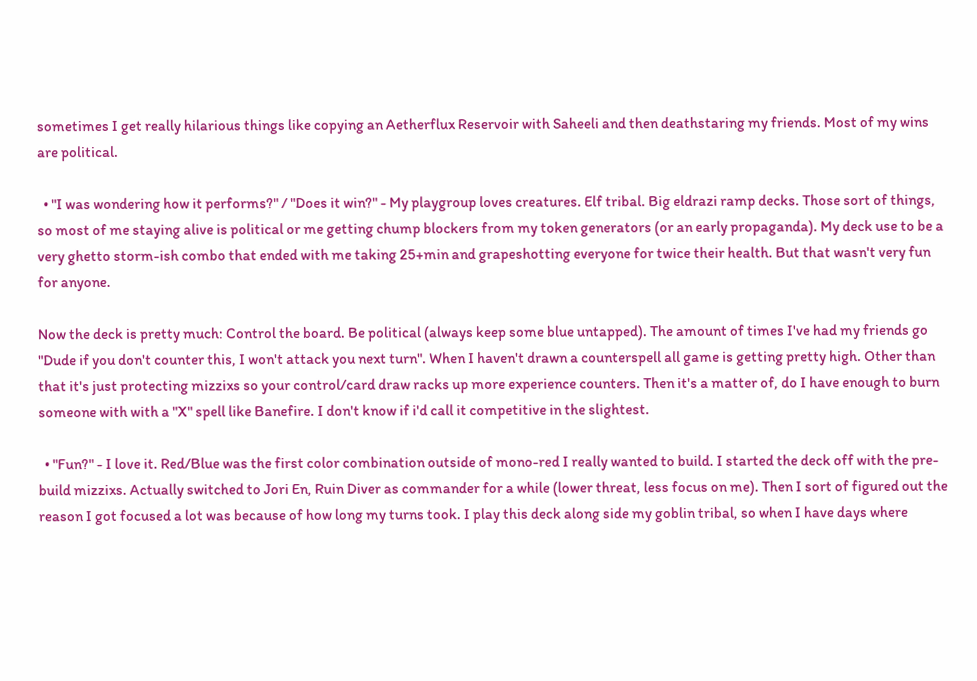sometimes I get really hilarious things like copying an Aetherflux Reservoir with Saheeli and then deathstaring my friends. Most of my wins are political.

  • "I was wondering how it performs?" / "Does it win?" - My playgroup loves creatures. Elf tribal. Big eldrazi ramp decks. Those sort of things, so most of me staying alive is political or me getting chump blockers from my token generators (or an early propaganda). My deck use to be a very ghetto storm-ish combo that ended with me taking 25+min and grapeshotting everyone for twice their health. But that wasn't very fun for anyone.

Now the deck is pretty much: Control the board. Be political (always keep some blue untapped). The amount of times I've had my friends go "Dude if you don't counter this, I won't attack you next turn". When I haven't drawn a counterspell all game is getting pretty high. Other than that it's just protecting mizzixs so your control/card draw racks up more experience counters. Then it's a matter of, do I have enough to burn someone with with a "X" spell like Banefire. I don't know if i'd call it competitive in the slightest.

  • "Fun?" - I love it. Red/Blue was the first color combination outside of mono-red I really wanted to build. I started the deck off with the pre-build mizzixs. Actually switched to Jori En, Ruin Diver as commander for a while (lower threat, less focus on me). Then I sort of figured out the reason I got focused a lot was because of how long my turns took. I play this deck along side my goblin tribal, so when I have days where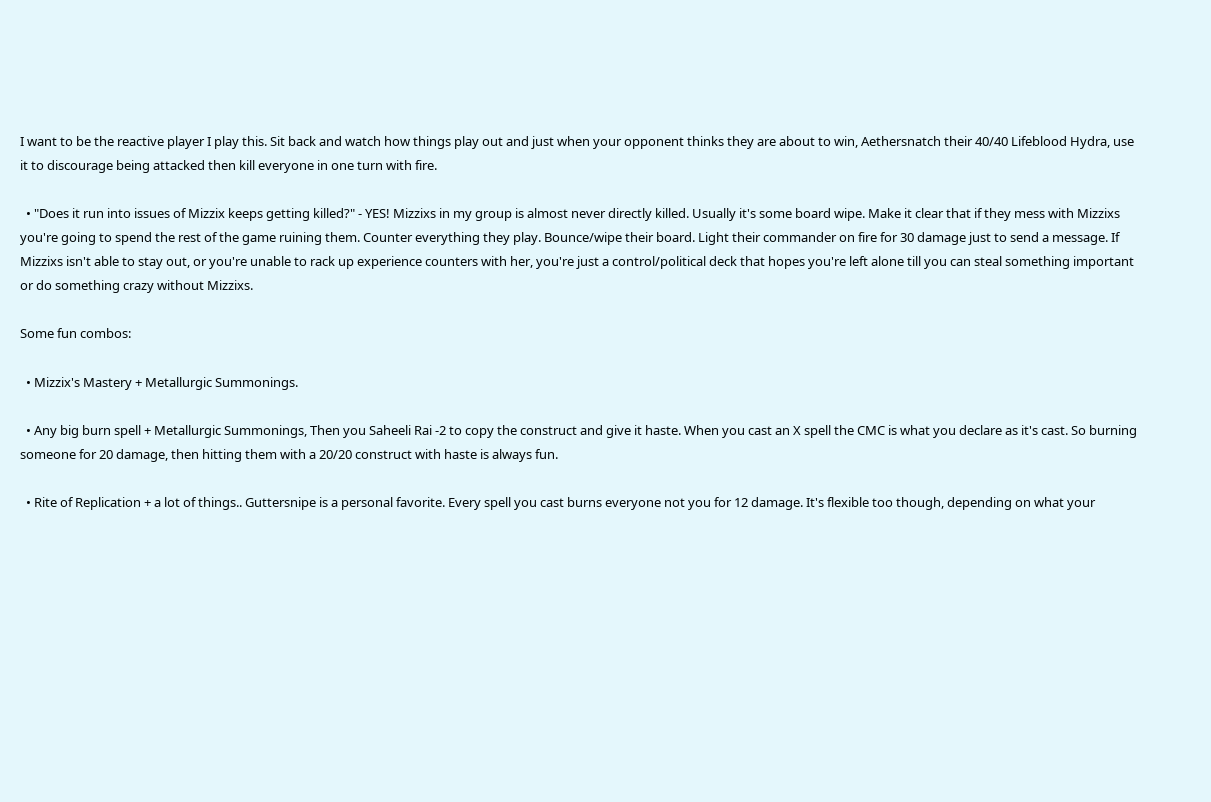I want to be the reactive player I play this. Sit back and watch how things play out and just when your opponent thinks they are about to win, Aethersnatch their 40/40 Lifeblood Hydra, use it to discourage being attacked then kill everyone in one turn with fire.

  • "Does it run into issues of Mizzix keeps getting killed?" - YES! Mizzixs in my group is almost never directly killed. Usually it's some board wipe. Make it clear that if they mess with Mizzixs you're going to spend the rest of the game ruining them. Counter everything they play. Bounce/wipe their board. Light their commander on fire for 30 damage just to send a message. If Mizzixs isn't able to stay out, or you're unable to rack up experience counters with her, you're just a control/political deck that hopes you're left alone till you can steal something important or do something crazy without Mizzixs.

Some fun combos:

  • Mizzix's Mastery + Metallurgic Summonings.

  • Any big burn spell + Metallurgic Summonings, Then you Saheeli Rai -2 to copy the construct and give it haste. When you cast an X spell the CMC is what you declare as it's cast. So burning someone for 20 damage, then hitting them with a 20/20 construct with haste is always fun.

  • Rite of Replication + a lot of things.. Guttersnipe is a personal favorite. Every spell you cast burns everyone not you for 12 damage. It's flexible too though, depending on what your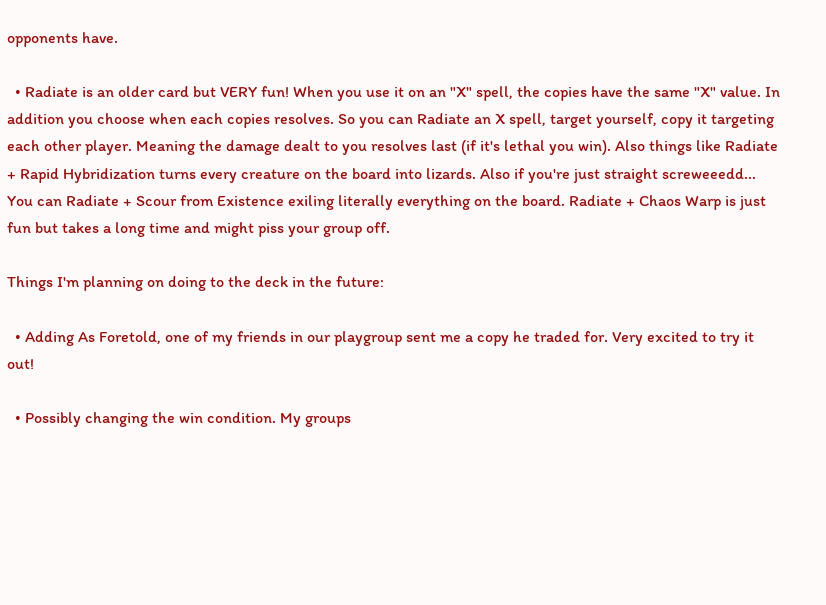opponents have.

  • Radiate is an older card but VERY fun! When you use it on an "X" spell, the copies have the same "X" value. In addition you choose when each copies resolves. So you can Radiate an X spell, target yourself, copy it targeting each other player. Meaning the damage dealt to you resolves last (if it's lethal you win). Also things like Radiate + Rapid Hybridization turns every creature on the board into lizards. Also if you're just straight screweeedd... You can Radiate + Scour from Existence exiling literally everything on the board. Radiate + Chaos Warp is just fun but takes a long time and might piss your group off.

Things I'm planning on doing to the deck in the future:

  • Adding As Foretold, one of my friends in our playgroup sent me a copy he traded for. Very excited to try it out!

  • Possibly changing the win condition. My groups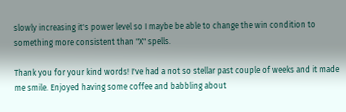slowly increasing it's power level so I maybe be able to change the win condition to something more consistent than "X" spells.

Thank you for your kind words! I've had a not so stellar past couple of weeks and it made me smile. Enjoyed having some coffee and babbling about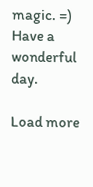magic. =) Have a wonderful day.

Load more